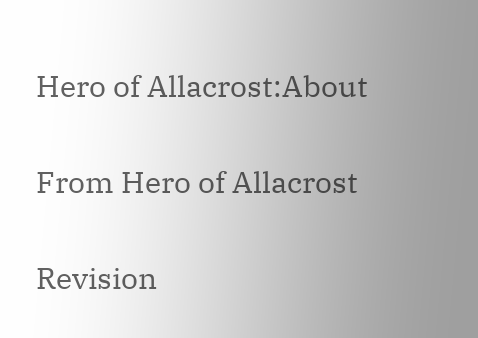Hero of Allacrost:About

From Hero of Allacrost

Revision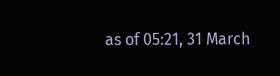as of 05:21, 31 March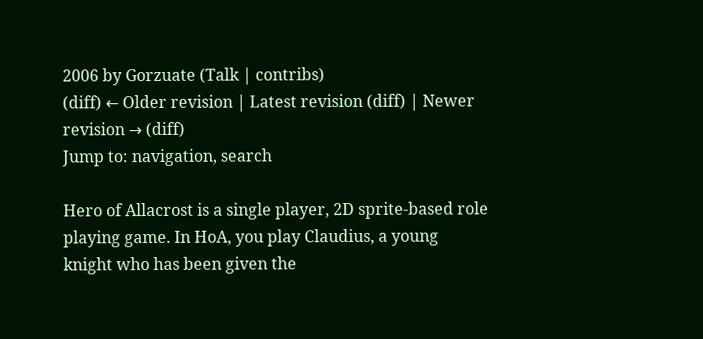2006 by Gorzuate (Talk | contribs)
(diff) ← Older revision | Latest revision (diff) | Newer revision → (diff)
Jump to: navigation, search

Hero of Allacrost is a single player, 2D sprite-based role playing game. In HoA, you play Claudius, a young knight who has been given the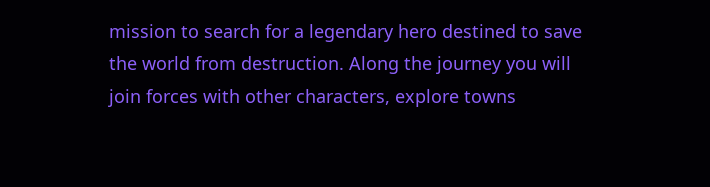mission to search for a legendary hero destined to save the world from destruction. Along the journey you will join forces with other characters, explore towns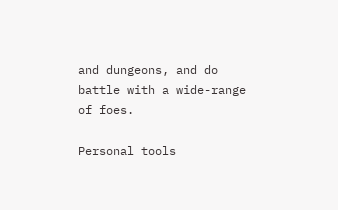and dungeons, and do battle with a wide-range of foes.

Personal tools